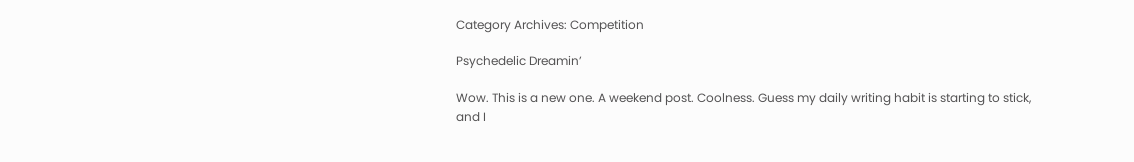Category Archives: Competition

Psychedelic Dreamin’

Wow. This is a new one. A weekend post. Coolness. Guess my daily writing habit is starting to stick, and I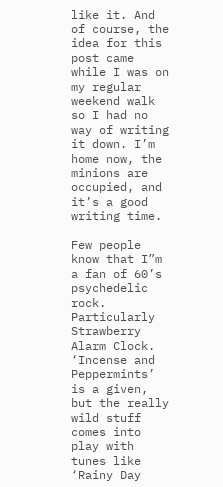like it. And of course, the idea for this post came while I was on my regular weekend walk so I had no way of writing it down. I’m home now, the minions are occupied, and it’s a good writing time.

Few people know that I”m a fan of 60’s psychedelic rock. Particularly Strawberry Alarm Clock. ‘Incense and Peppermints’ is a given, but the really wild stuff comes into play with tunes like ‘Rainy Day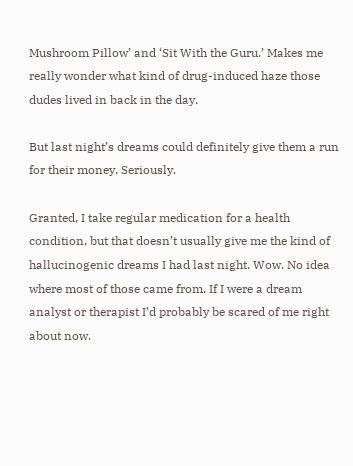Mushroom Pillow’ and ‘Sit With the Guru.’ Makes me really wonder what kind of drug-induced haze those dudes lived in back in the day.

But last night’s dreams could definitely give them a run for their money. Seriously.

Granted, I take regular medication for a health condition, but that doesn’t usually give me the kind of hallucinogenic dreams I had last night. Wow. No idea where most of those came from. If I were a dream analyst or therapist I’d probably be scared of me right about now.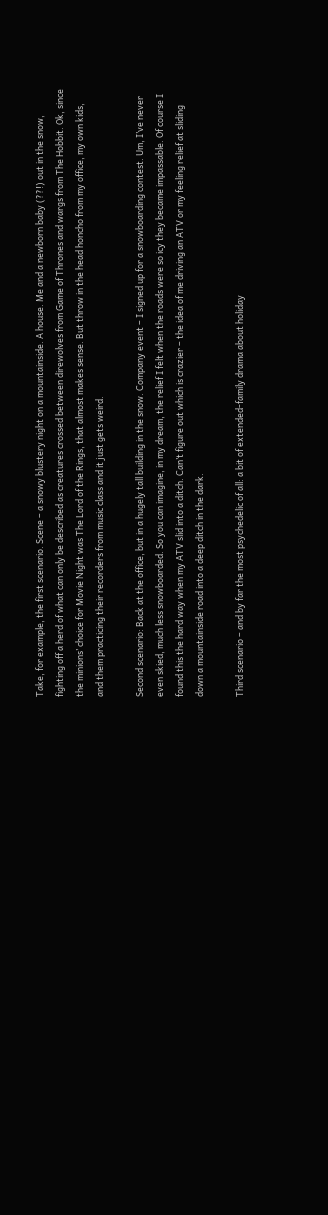Take, for example, the first scenario. Scene – a snowy blustery night on a mountainside. A house. Me and a newborn baby (??!) out in the snow, fighting off a herd of what can only be described as creatures crossed between direwolves from Game of Thrones and wargs from The Hobbit. Ok, since the minions’ choice for Movie Night was The Lord of the Rings, that almost makes sense. But throw in the head honcho from my office, my own kids, and them practicing their recorders from music class and it just gets weird.

Second scenario: Back at the office, but in a hugely tall building in the snow. Company event – I signed up for a snowboarding contest. Um, I’ve never even skied, much less snowboarded. So you can imagine, in my dream, the relief I felt when the roads were so icy they became impassable. Of course I found this the hard way when my ATV slid into a ditch. Can’t figure out which is crazier – the idea of me driving an ATV or my feeling relief at sliding down a mountainside road into a deep ditch in the dark.

Third scenario – and by far the most psychedelic of all: a bit of extended-family drama about holiday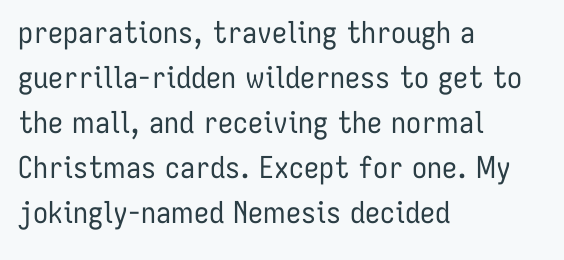preparations, traveling through a guerrilla-ridden wilderness to get to the mall, and receiving the normal Christmas cards. Except for one. My jokingly-named Nemesis decided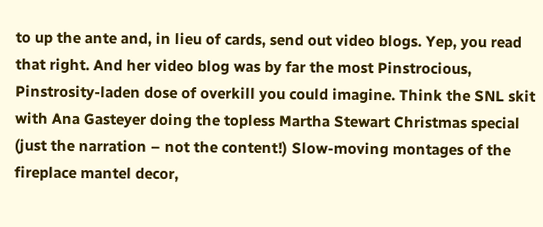to up the ante and, in lieu of cards, send out video blogs. Yep, you read that right. And her video blog was by far the most Pinstrocious, Pinstrosity-laden dose of overkill you could imagine. Think the SNL skit with Ana Gasteyer doing the topless Martha Stewart Christmas special (just the narration – not the content!) Slow-moving montages of the fireplace mantel decor,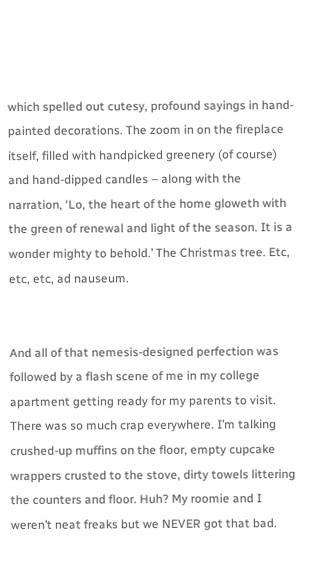which spelled out cutesy, profound sayings in hand-painted decorations. The zoom in on the fireplace itself, filled with handpicked greenery (of course) and hand-dipped candles – along with the narration, ‘Lo, the heart of the home gloweth with the green of renewal and light of the season. It is a wonder mighty to behold.’ The Christmas tree. Etc, etc, etc, ad nauseum.


And all of that nemesis-designed perfection was followed by a flash scene of me in my college apartment getting ready for my parents to visit. There was so much crap everywhere. I’m talking crushed-up muffins on the floor, empty cupcake wrappers crusted to the stove, dirty towels littering the counters and floor. Huh? My roomie and I weren’t neat freaks but we NEVER got that bad.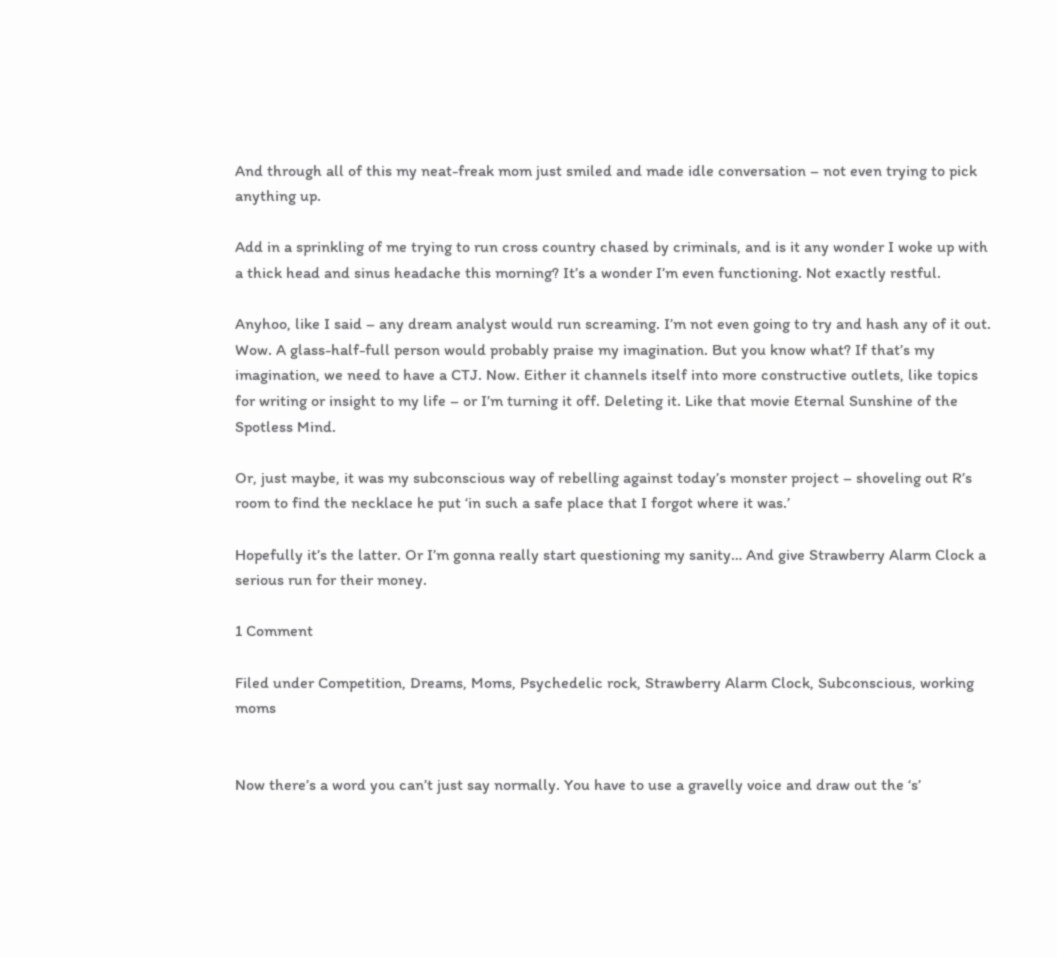And through all of this my neat-freak mom just smiled and made idle conversation – not even trying to pick anything up.

Add in a sprinkling of me trying to run cross country chased by criminals, and is it any wonder I woke up with a thick head and sinus headache this morning? It’s a wonder I’m even functioning. Not exactly restful.

Anyhoo, like I said – any dream analyst would run screaming. I’m not even going to try and hash any of it out. Wow. A glass-half-full person would probably praise my imagination. But you know what? If that’s my imagination, we need to have a CTJ. Now. Either it channels itself into more constructive outlets, like topics for writing or insight to my life – or I’m turning it off. Deleting it. Like that movie Eternal Sunshine of the Spotless Mind.

Or, just maybe, it was my subconscious way of rebelling against today’s monster project – shoveling out R’s room to find the necklace he put ‘in such a safe place that I forgot where it was.’

Hopefully it’s the latter. Or I’m gonna really start questioning my sanity… And give Strawberry Alarm Clock a serious run for their money.

1 Comment

Filed under Competition, Dreams, Moms, Psychedelic rock, Strawberry Alarm Clock, Subconscious, working moms


Now there’s a word you can’t just say normally. You have to use a gravelly voice and draw out the ‘s’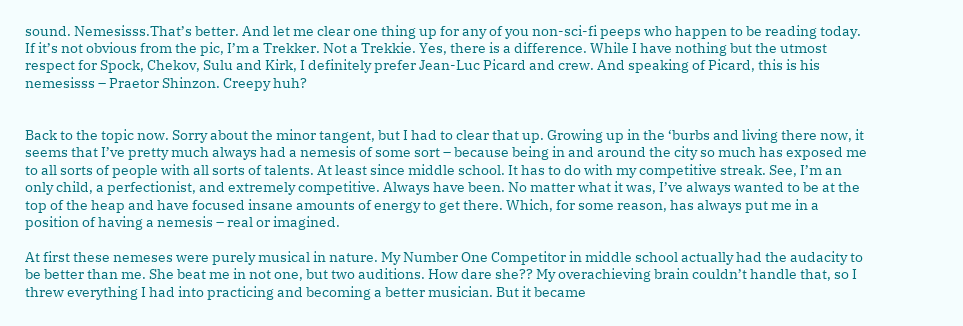sound. Nemesisss.That’s better. And let me clear one thing up for any of you non-sci-fi peeps who happen to be reading today. If it’s not obvious from the pic, I’m a Trekker. Not a Trekkie. Yes, there is a difference. While I have nothing but the utmost respect for Spock, Chekov, Sulu and Kirk, I definitely prefer Jean-Luc Picard and crew. And speaking of Picard, this is his nemesisss – Praetor Shinzon. Creepy huh?


Back to the topic now. Sorry about the minor tangent, but I had to clear that up. Growing up in the ‘burbs and living there now, it seems that I’ve pretty much always had a nemesis of some sort – because being in and around the city so much has exposed me to all sorts of people with all sorts of talents. At least since middle school. It has to do with my competitive streak. See, I’m an only child, a perfectionist, and extremely competitive. Always have been. No matter what it was, I’ve always wanted to be at the top of the heap and have focused insane amounts of energy to get there. Which, for some reason, has always put me in a position of having a nemesis – real or imagined.

At first these nemeses were purely musical in nature. My Number One Competitor in middle school actually had the audacity to be better than me. She beat me in not one, but two auditions. How dare she?? My overachieving brain couldn’t handle that, so I threw everything I had into practicing and becoming a better musician. But it became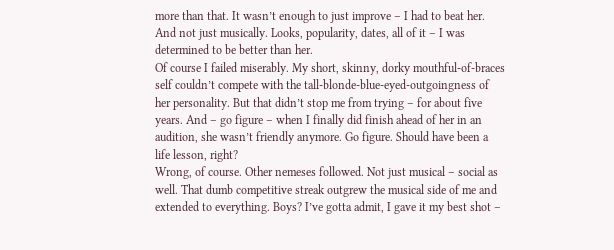more than that. It wasn’t enough to just improve – I had to beat her. And not just musically. Looks, popularity, dates, all of it – I was determined to be better than her.
Of course I failed miserably. My short, skinny, dorky mouthful-of-braces self couldn’t compete with the tall-blonde-blue-eyed-outgoingness of her personality. But that didn’t stop me from trying – for about five years. And – go figure – when I finally did finish ahead of her in an audition, she wasn’t friendly anymore. Go figure. Should have been a life lesson, right?
Wrong, of course. Other nemeses followed. Not just musical – social as well. That dumb competitive streak outgrew the musical side of me and extended to everything. Boys? I’ve gotta admit, I gave it my best shot –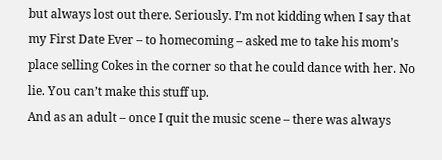but always lost out there. Seriously. I’m not kidding when I say that my First Date Ever – to homecoming – asked me to take his mom’s place selling Cokes in the corner so that he could dance with her. No lie. You can’t make this stuff up.
And as an adult – once I quit the music scene – there was always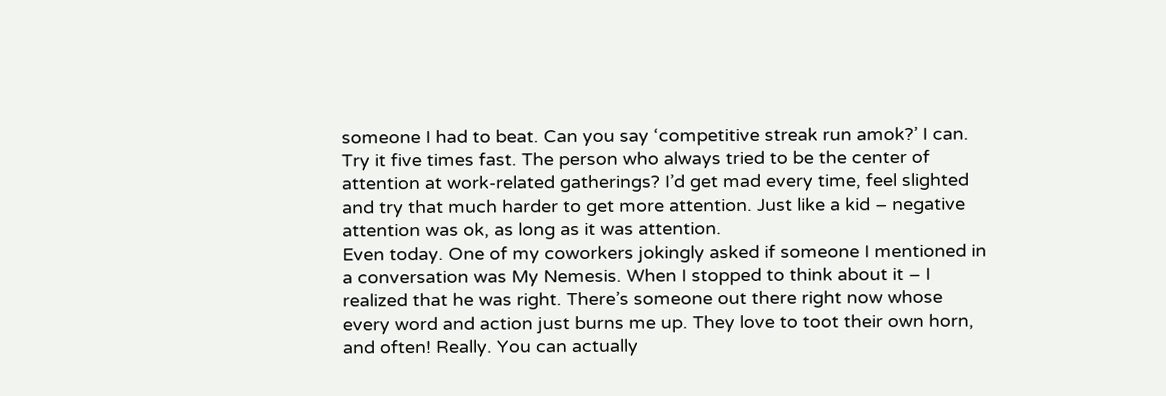someone I had to beat. Can you say ‘competitive streak run amok?’ I can. Try it five times fast. The person who always tried to be the center of attention at work-related gatherings? I’d get mad every time, feel slighted and try that much harder to get more attention. Just like a kid – negative attention was ok, as long as it was attention.
Even today. One of my coworkers jokingly asked if someone I mentioned in a conversation was My Nemesis. When I stopped to think about it – I realized that he was right. There’s someone out there right now whose every word and action just burns me up. They love to toot their own horn, and often! Really. You can actually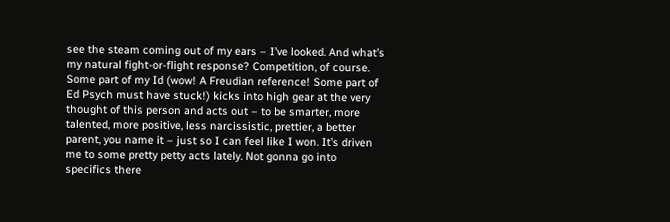see the steam coming out of my ears – I’ve looked. And what’s my natural fight-or-flight response? Competition, of course. Some part of my Id (wow! A Freudian reference! Some part of Ed Psych must have stuck!) kicks into high gear at the very thought of this person and acts out – to be smarter, more talented, more positive, less narcissistic, prettier, a better parent, you name it – just so I can feel like I won. It’s driven me to some pretty petty acts lately. Not gonna go into specifics there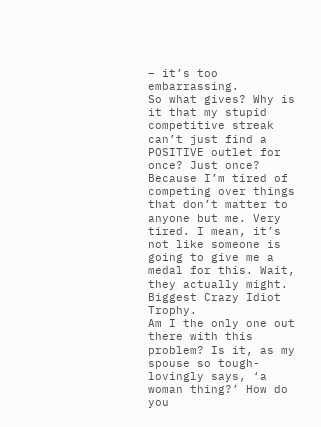– it’s too embarrassing.
So what gives? Why is it that my stupid competitive streak can’t just find a POSITIVE outlet for once? Just once? Because I’m tired of competing over things that don’t matter to anyone but me. Very tired. I mean, it’s not like someone is going to give me a medal for this. Wait, they actually might. Biggest Crazy Idiot Trophy.
Am I the only one out there with this problem? Is it, as my spouse so tough-lovingly says, ‘a woman thing?’ How do you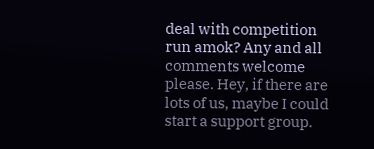deal with competition run amok? Any and all comments welcome please. Hey, if there are lots of us, maybe I could start a support group.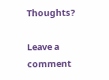Thoughts?

Leave a comment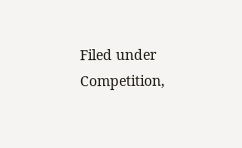Filed under Competition,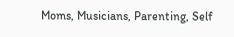Moms, Musicians, Parenting, Self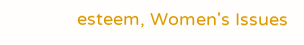esteem, Women's Issues